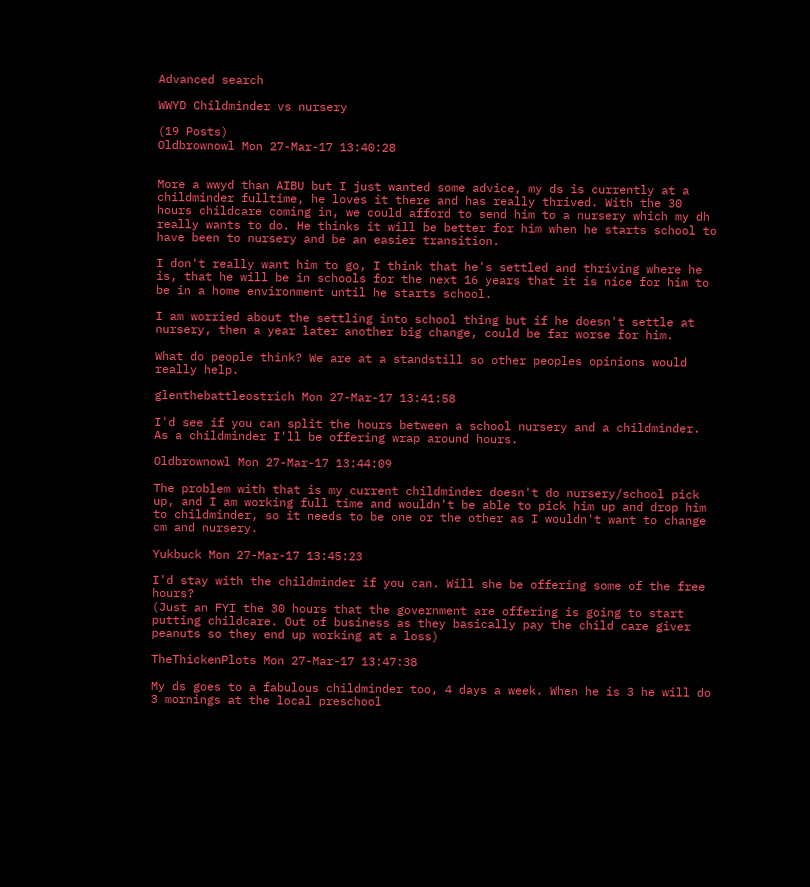Advanced search

WWYD Childminder vs nursery

(19 Posts)
Oldbrownowl Mon 27-Mar-17 13:40:28


More a wwyd than AIBU but I just wanted some advice, my ds is currently at a childminder fulltime, he loves it there and has really thrived. With the 30 hours childcare coming in, we could afford to send him to a nursery which my dh really wants to do. He thinks it will be better for him when he starts school to have been to nursery and be an easier transition.

I don't really want him to go, I think that he's settled and thriving where he is, that he will be in schools for the next 16 years that it is nice for him to be in a home environment until he starts school.

I am worried about the settling into school thing but if he doesn't settle at nursery, then a year later another big change, could be far worse for him.

What do people think? We are at a standstill so other peoples opinions would really help.

glenthebattleostrich Mon 27-Mar-17 13:41:58

I'd see if you can split the hours between a school nursery and a childminder. As a childminder I'll be offering wrap around hours.

Oldbrownowl Mon 27-Mar-17 13:44:09

The problem with that is my current childminder doesn't do nursery/school pick up, and I am working full time and wouldn't be able to pick him up and drop him to childminder, so it needs to be one or the other as I wouldn't want to change cm and nursery.

Yukbuck Mon 27-Mar-17 13:45:23

I'd stay with the childminder if you can. Will she be offering some of the free hours?
(Just an FYI the 30 hours that the government are offering is going to start putting childcare. Out of business as they basically pay the child care giver peanuts so they end up working at a loss)

TheThickenPlots Mon 27-Mar-17 13:47:38

My ds goes to a fabulous childminder too, 4 days a week. When he is 3 he will do 3 mornings at the local preschool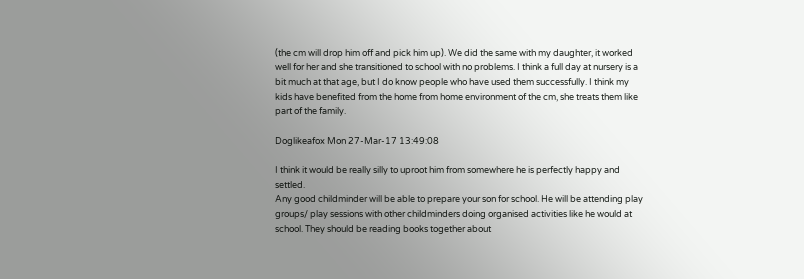(the cm will drop him off and pick him up). We did the same with my daughter, it worked well for her and she transitioned to school with no problems. I think a full day at nursery is a bit much at that age, but I do know people who have used them successfully. I think my kids have benefited from the home from home environment of the cm, she treats them like part of the family.

Doglikeafox Mon 27-Mar-17 13:49:08

I think it would be really silly to uproot him from somewhere he is perfectly happy and settled.
Any good childminder will be able to prepare your son for school. He will be attending play groups/ play sessions with other childminders doing organised activities like he would at school. They should be reading books together about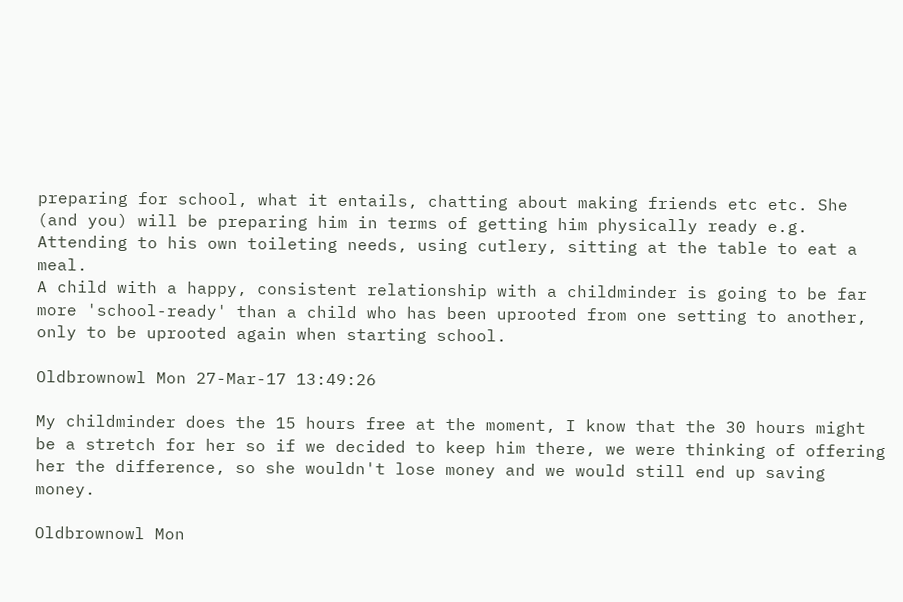preparing for school, what it entails, chatting about making friends etc etc. She (and you) will be preparing him in terms of getting him physically ready e.g. Attending to his own toileting needs, using cutlery, sitting at the table to eat a meal.
A child with a happy, consistent relationship with a childminder is going to be far more 'school-ready' than a child who has been uprooted from one setting to another, only to be uprooted again when starting school.

Oldbrownowl Mon 27-Mar-17 13:49:26

My childminder does the 15 hours free at the moment, I know that the 30 hours might be a stretch for her so if we decided to keep him there, we were thinking of offering her the difference, so she wouldn't lose money and we would still end up saving money.

Oldbrownowl Mon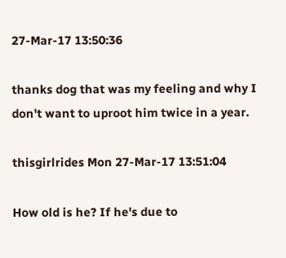27-Mar-17 13:50:36

thanks dog that was my feeling and why I don't want to uproot him twice in a year.

thisgirlrides Mon 27-Mar-17 13:51:04

How old is he? If he's due to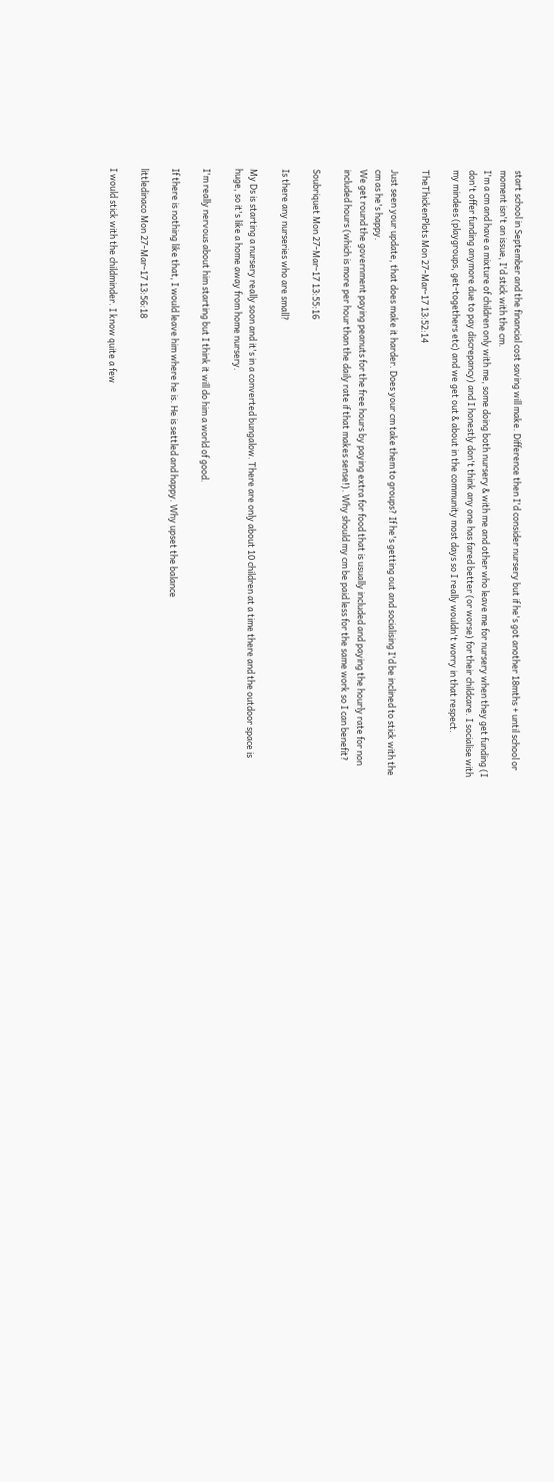start school in September and the financial cost saving will make. Difference then I'd consider nursery but if he's got another 18mths + until school or moment isn't an issue, I'd stick with the cm.
I'm a cm and have a mixture of children only with me, some doing both nursery & with me and other who leave me for nursery when they get funding (I don't offer funding anymore due to pay discrepancy) and I honestly don't think any one has fared better (or worse) for their childcare. I socialise with my mindees (playgroups, get-togethers etc) and we get out & about in the community most days so I really wouldn't worry in that respect.

TheThickenPlots Mon 27-Mar-17 13:52:14

Just seen your update, that does make it harder. Does your cm take them to groups? If he's getting out and socialising I'd be inclined to stick with the cm as he's happy.
We get round the government paying peanuts for the free hours by paying extra for food that is usually included and paying the hourly rate for non included hours (which is more per hour than the daily rate if that makes sense!). Why should my cm be paid less for the same work so I can benefit?

Soubriquet Mon 27-Mar-17 13:55:16

Is there any nurseries who are small?

My Ds is starting a nursery really soon and it's in a converted bungalow. There are only about 10 children at a time there and the outdoor space is huge, so it's like a home away from home nursery.

I'm really nervous about him starting but I think it will do him a world of good.

If there is nothing like that, I would leave him where he is. He is settled and happy. Why upset the balance

littledinaco Mon 27-Mar-17 13:56:18

I would stick with the childminder. I know quite a few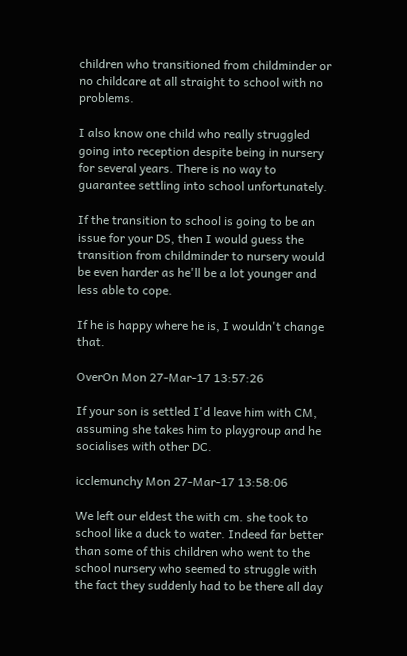children who transitioned from childminder or no childcare at all straight to school with no problems.

I also know one child who really struggled going into reception despite being in nursery for several years. There is no way to guarantee settling into school unfortunately.

If the transition to school is going to be an issue for your DS, then I would guess the transition from childminder to nursery would be even harder as he'll be a lot younger and less able to cope.

If he is happy where he is, I wouldn't change that.

OverOn Mon 27-Mar-17 13:57:26

If your son is settled I'd leave him with CM, assuming she takes him to playgroup and he socialises with other DC.

icclemunchy Mon 27-Mar-17 13:58:06

We left our eldest the with cm. she took to school like a duck to water. Indeed far better than some of this children who went to the school nursery who seemed to struggle with the fact they suddenly had to be there all day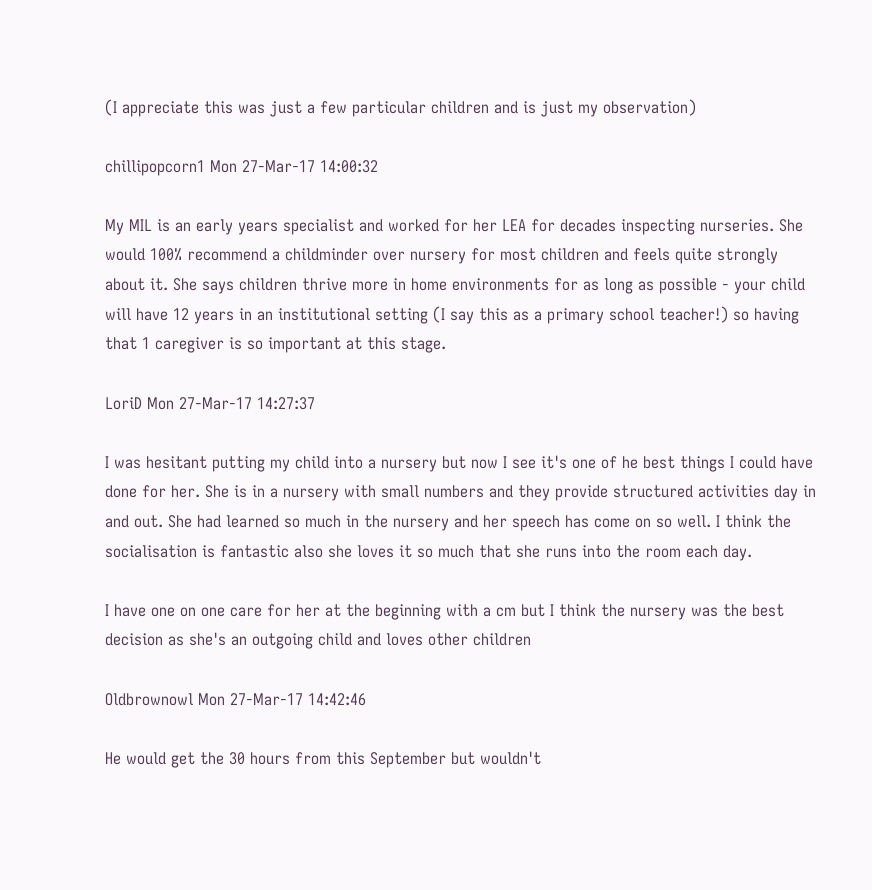(I appreciate this was just a few particular children and is just my observation)

chillipopcorn1 Mon 27-Mar-17 14:00:32

My MIL is an early years specialist and worked for her LEA for decades inspecting nurseries. She would 100% recommend a childminder over nursery for most children and feels quite strongly about it. She says children thrive more in home environments for as long as possible - your child will have 12 years in an institutional setting (I say this as a primary school teacher!) so having that 1 caregiver is so important at this stage.

LoriD Mon 27-Mar-17 14:27:37

I was hesitant putting my child into a nursery but now I see it's one of he best things I could have done for her. She is in a nursery with small numbers and they provide structured activities day in and out. She had learned so much in the nursery and her speech has come on so well. I think the socialisation is fantastic also she loves it so much that she runs into the room each day.

I have one on one care for her at the beginning with a cm but I think the nursery was the best decision as she's an outgoing child and loves other children

Oldbrownowl Mon 27-Mar-17 14:42:46

He would get the 30 hours from this September but wouldn't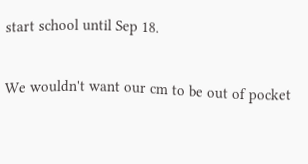start school until Sep 18.

We wouldn't want our cm to be out of pocket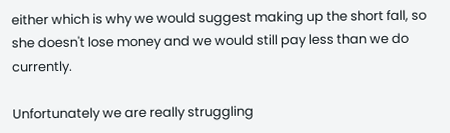either which is why we would suggest making up the short fall, so she doesn't lose money and we would still pay less than we do currently.

Unfortunately we are really struggling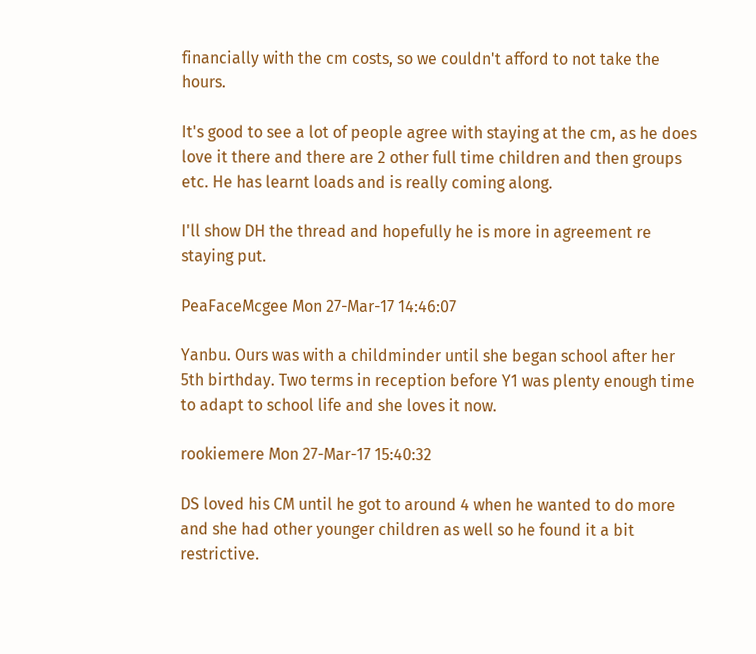financially with the cm costs, so we couldn't afford to not take the hours.

It's good to see a lot of people agree with staying at the cm, as he does love it there and there are 2 other full time children and then groups etc. He has learnt loads and is really coming along.

I'll show DH the thread and hopefully he is more in agreement re staying put.

PeaFaceMcgee Mon 27-Mar-17 14:46:07

Yanbu. Ours was with a childminder until she began school after her 5th birthday. Two terms in reception before Y1 was plenty enough time to adapt to school life and she loves it now.

rookiemere Mon 27-Mar-17 15:40:32

DS loved his CM until he got to around 4 when he wanted to do more and she had other younger children as well so he found it a bit restrictive.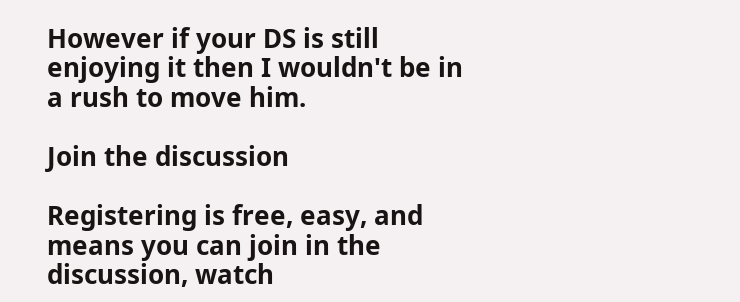However if your DS is still enjoying it then I wouldn't be in a rush to move him.

Join the discussion

Registering is free, easy, and means you can join in the discussion, watch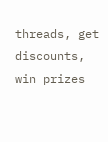threads, get discounts, win prizes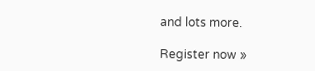and lots more.

Register now »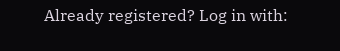Already registered? Log in with: